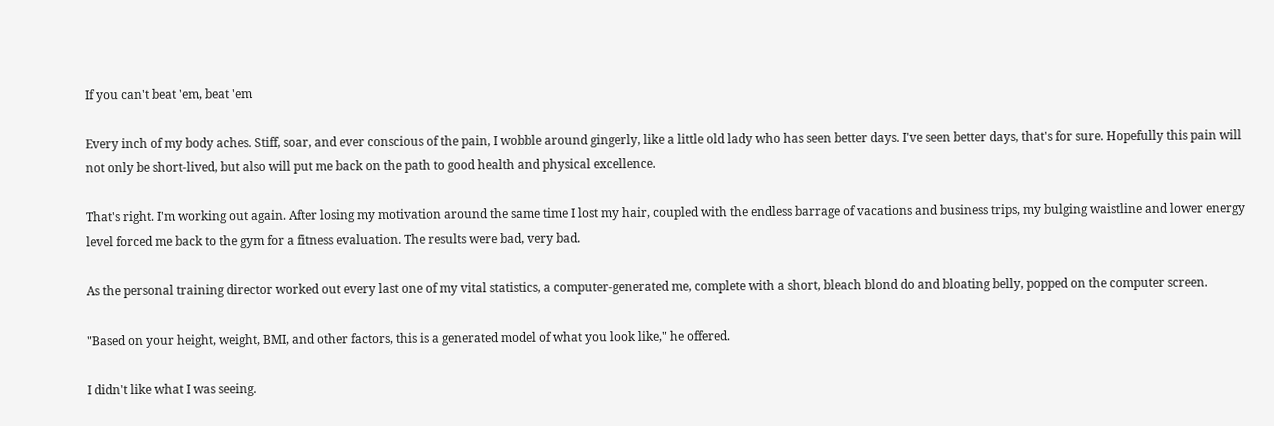If you can't beat 'em, beat 'em

Every inch of my body aches. Stiff, soar, and ever conscious of the pain, I wobble around gingerly, like a little old lady who has seen better days. I've seen better days, that's for sure. Hopefully this pain will not only be short-lived, but also will put me back on the path to good health and physical excellence.

That's right. I'm working out again. After losing my motivation around the same time I lost my hair, coupled with the endless barrage of vacations and business trips, my bulging waistline and lower energy level forced me back to the gym for a fitness evaluation. The results were bad, very bad.

As the personal training director worked out every last one of my vital statistics, a computer-generated me, complete with a short, bleach blond do and bloating belly, popped on the computer screen.

"Based on your height, weight, BMI, and other factors, this is a generated model of what you look like," he offered.

I didn't like what I was seeing.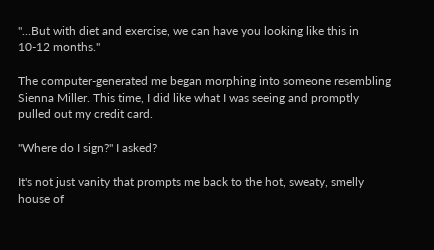"...But with diet and exercise, we can have you looking like this in 10-12 months."

The computer-generated me began morphing into someone resembling Sienna Miller. This time, I did like what I was seeing and promptly pulled out my credit card.

"Where do I sign?" I asked?

It's not just vanity that prompts me back to the hot, sweaty, smelly house of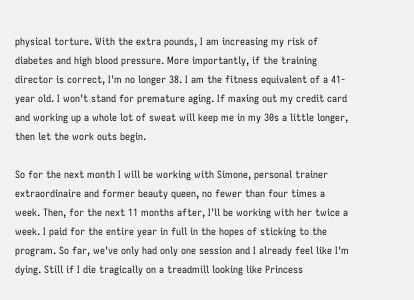physical torture. With the extra pounds, I am increasing my risk of diabetes and high blood pressure. More importantly, if the training director is correct, I'm no longer 38. I am the fitness equivalent of a 41-year old. I won't stand for premature aging. If maxing out my credit card and working up a whole lot of sweat will keep me in my 30s a little longer, then let the work outs begin.

So for the next month I will be working with Simone, personal trainer extraordinaire and former beauty queen, no fewer than four times a week. Then, for the next 11 months after, I'll be working with her twice a week. I paid for the entire year in full in the hopes of sticking to the program. So far, we've only had only one session and I already feel like I'm dying. Still if I die tragically on a treadmill looking like Princess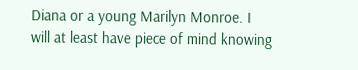Diana or a young Marilyn Monroe. I will at least have piece of mind knowing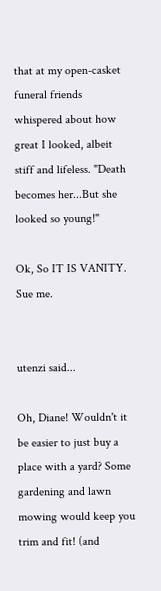that at my open-casket funeral friends whispered about how great I looked, albeit stiff and lifeless. "Death becomes her...But she looked so young!"

Ok, So IT IS VANITY. Sue me.


utenzi said...

Oh, Diane! Wouldn't it be easier to just buy a place with a yard? Some gardening and lawn mowing would keep you trim and fit! (and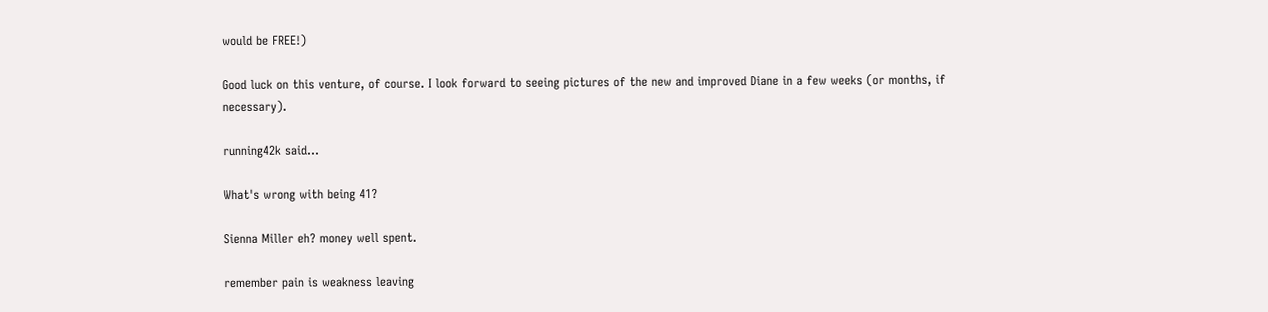would be FREE!)

Good luck on this venture, of course. I look forward to seeing pictures of the new and improved Diane in a few weeks (or months, if necessary).

running42k said...

What's wrong with being 41?

Sienna Miller eh? money well spent.

remember pain is weakness leaving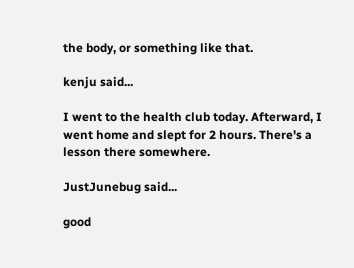the body, or something like that.

kenju said...

I went to the health club today. Afterward, I went home and slept for 2 hours. There's a lesson there somewhere.

JustJunebug said...

good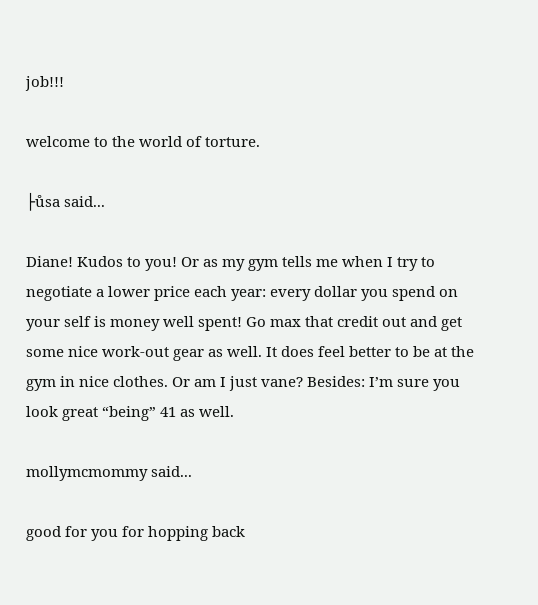job!!!

welcome to the world of torture.

├ůsa said...

Diane! Kudos to you! Or as my gym tells me when I try to negotiate a lower price each year: every dollar you spend on your self is money well spent! Go max that credit out and get some nice work-out gear as well. It does feel better to be at the gym in nice clothes. Or am I just vane? Besides: I’m sure you look great “being” 41 as well.

mollymcmommy said...

good for you for hopping back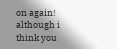on again! although i think you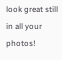look great still in all your photos!